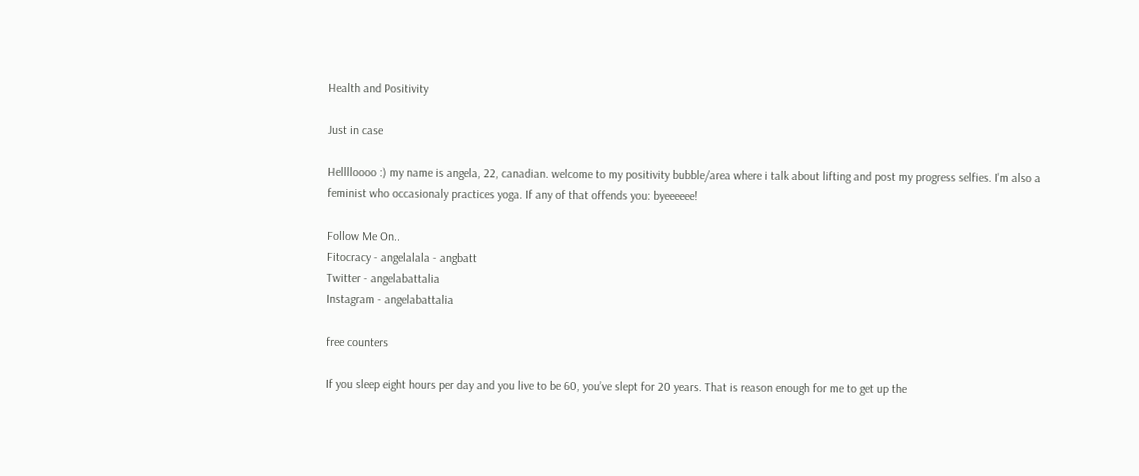Health and Positivity

Just in case

Helllloooo :) my name is angela, 22, canadian. welcome to my positivity bubble/area where i talk about lifting and post my progress selfies. I'm also a feminist who occasionaly practices yoga. If any of that offends you: byeeeeee!

Follow Me On..
Fitocracy - angelalala - angbatt
Twitter - angelabattalia
Instagram - angelabattalia

free counters

If you sleep eight hours per day and you live to be 60, you’ve slept for 20 years. That is reason enough for me to get up the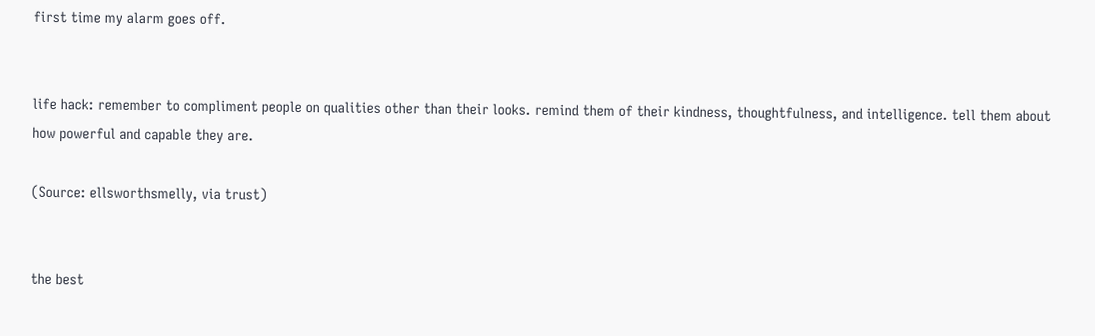first time my alarm goes off.


life hack: remember to compliment people on qualities other than their looks. remind them of their kindness, thoughtfulness, and intelligence. tell them about how powerful and capable they are.

(Source: ellsworthsmelly, via trust)


the best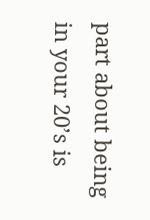part about being in your 20’s is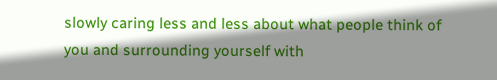slowly caring less and less about what people think of you and surrounding yourself with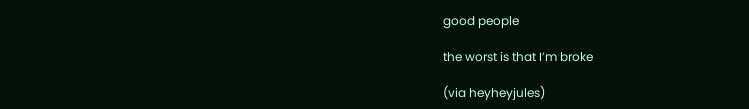good people

the worst is that I’m broke

(via heyheyjules)